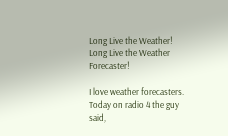Long Live the Weather! Long Live the Weather Forecaster!

I love weather forecasters.  Today on radio 4 the guy said,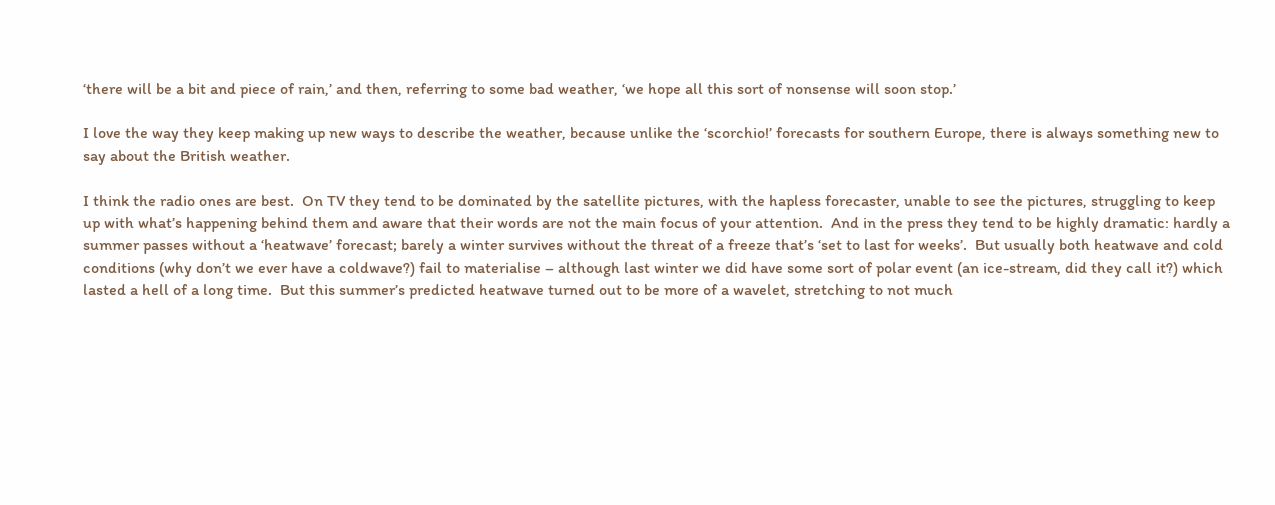‘there will be a bit and piece of rain,’ and then, referring to some bad weather, ‘we hope all this sort of nonsense will soon stop.’

I love the way they keep making up new ways to describe the weather, because unlike the ‘scorchio!’ forecasts for southern Europe, there is always something new to say about the British weather.

I think the radio ones are best.  On TV they tend to be dominated by the satellite pictures, with the hapless forecaster, unable to see the pictures, struggling to keep up with what’s happening behind them and aware that their words are not the main focus of your attention.  And in the press they tend to be highly dramatic: hardly a summer passes without a ‘heatwave’ forecast; barely a winter survives without the threat of a freeze that’s ‘set to last for weeks’.  But usually both heatwave and cold conditions (why don’t we ever have a coldwave?) fail to materialise – although last winter we did have some sort of polar event (an ice-stream, did they call it?) which lasted a hell of a long time.  But this summer’s predicted heatwave turned out to be more of a wavelet, stretching to not much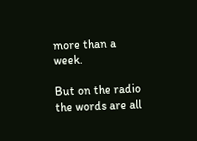more than a week.

But on the radio the words are all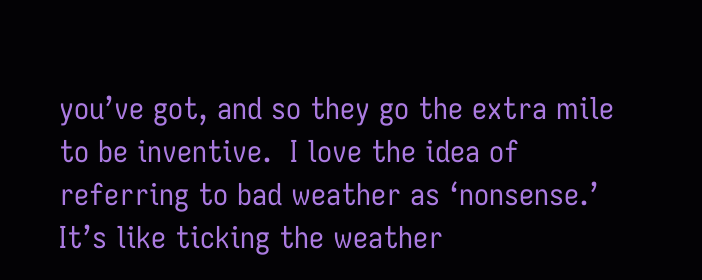you’ve got, and so they go the extra mile to be inventive.  I love the idea of referring to bad weather as ‘nonsense.’  It’s like ticking the weather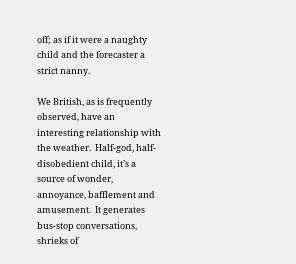off; as if it were a naughty child and the forecaster a strict nanny.

We British, as is frequently observed, have an interesting relationship with the weather.  Half-god, half-disobedient child, it’s a source of wonder, annoyance, bafflement and amusement.  It generates bus-stop conversations, shrieks of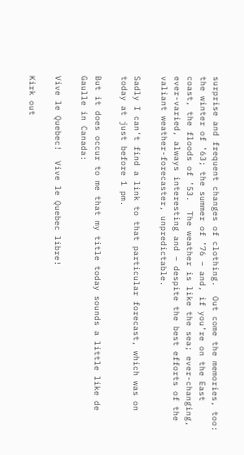surprise and frequent changes of clothing.  Out come the memories, too: the winter of ’63; the summer of ’76 – and, if you’re on the East coast, the floods of ’53.  The weather is like the sea; ever-changing, ever-varied, always interesting and – despite the best efforts of the valiant weather-forecaster, unpredictable.

Sadly I can’t find a link to that particular forecast, which was on today at just before 1 pm.

But it does occur to me that my title today sounds a little like de Gaulle in Canada:

Vive le Quebec!  Vive le Quebec libre!

Kirk out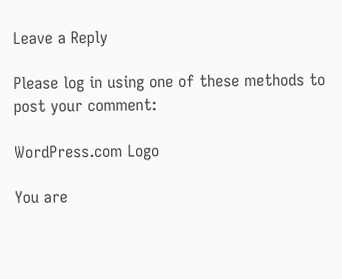Leave a Reply

Please log in using one of these methods to post your comment:

WordPress.com Logo

You are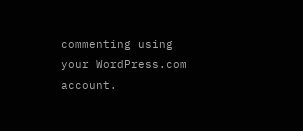commenting using your WordPress.com account.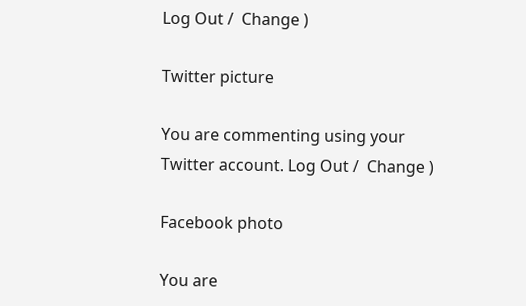Log Out /  Change )

Twitter picture

You are commenting using your Twitter account. Log Out /  Change )

Facebook photo

You are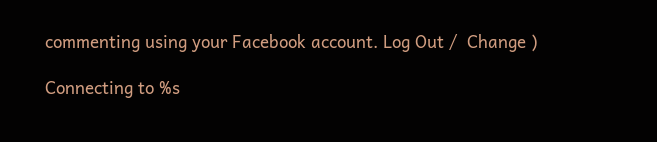commenting using your Facebook account. Log Out /  Change )

Connecting to %s